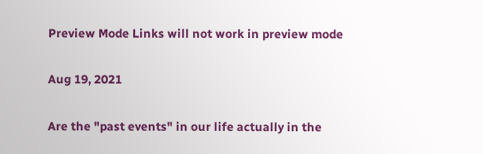Preview Mode Links will not work in preview mode

Aug 19, 2021

Are the "past events" in our life actually in the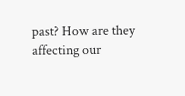past? How are they affecting our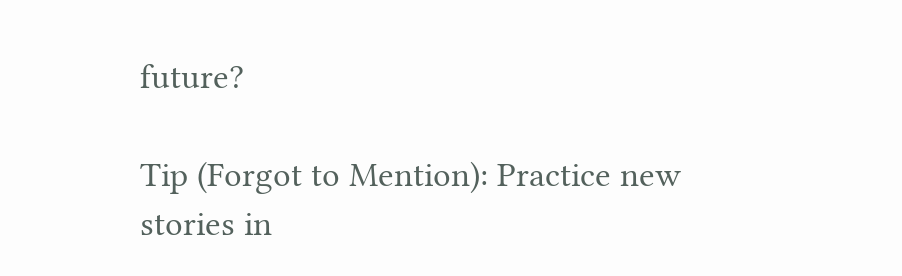future?

Tip (Forgot to Mention): Practice new stories in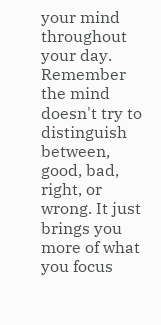your mind throughout your day. Remember the mind doesn't try to distinguish between, good, bad, right, or wrong. It just brings you more of what you focus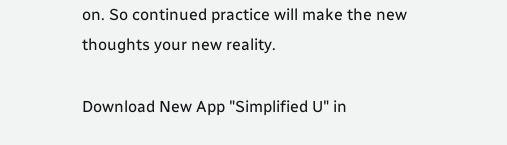on. So continued practice will make the new thoughts your new reality.

Download New App "Simplified U" in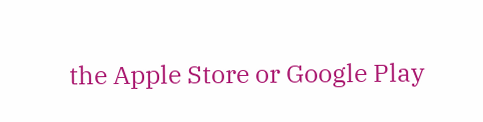the Apple Store or Google Play